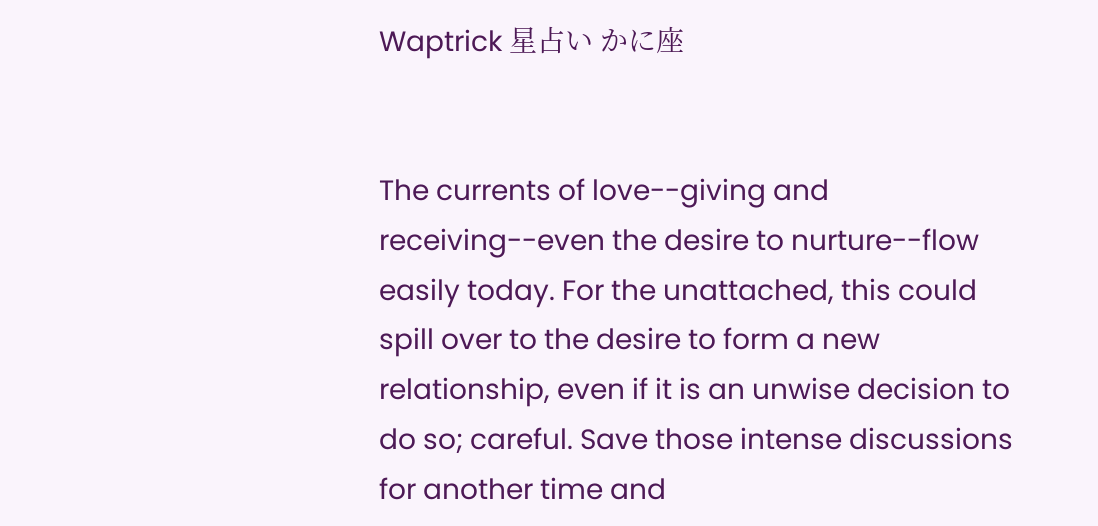Waptrick 星占い かに座


The currents of love--giving and receiving--even the desire to nurture--flow easily today. For the unattached, this could spill over to the desire to form a new relationship, even if it is an unwise decision to do so; careful. Save those intense discussions for another time and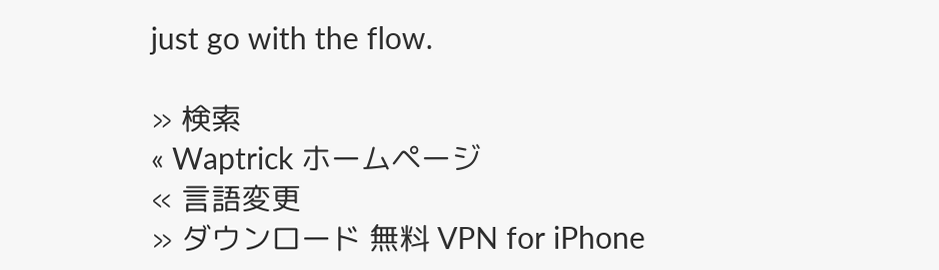just go with the flow.

» 検索
« Waptrick ホームページ
« 言語変更
» ダウンロード 無料 VPN for iPhone